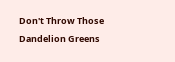Don't Throw Those Dandelion Greens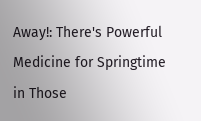Away!: There's Powerful Medicine for Springtime in Those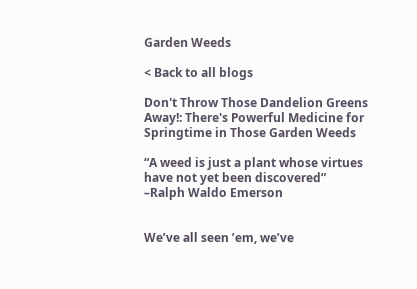Garden Weeds

< Back to all blogs

Don't Throw Those Dandelion Greens Away!: There's Powerful Medicine for Springtime in Those Garden Weeds

“A weed is just a plant whose virtues have not yet been discovered”
–Ralph Waldo Emerson


We’ve all seen ’em, we’ve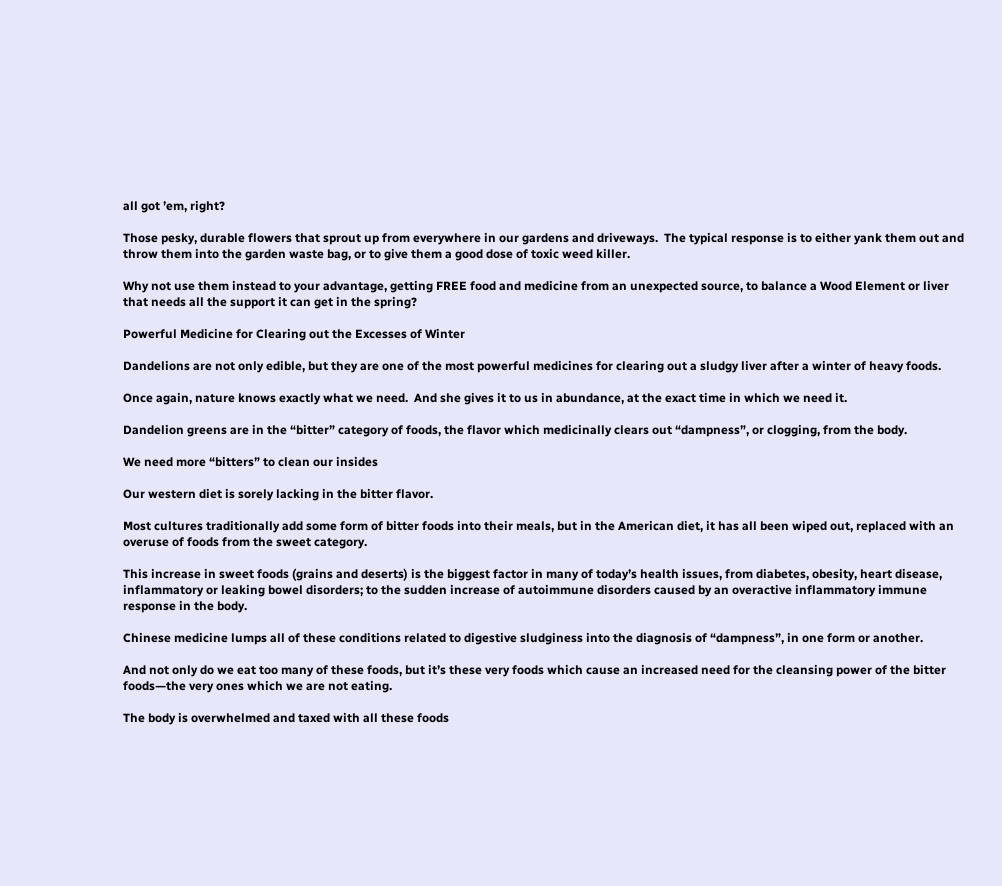all got ’em, right?

Those pesky, durable flowers that sprout up from everywhere in our gardens and driveways.  The typical response is to either yank them out and throw them into the garden waste bag, or to give them a good dose of toxic weed killer.

Why not use them instead to your advantage, getting FREE food and medicine from an unexpected source, to balance a Wood Element or liver that needs all the support it can get in the spring?

Powerful Medicine for Clearing out the Excesses of Winter

Dandelions are not only edible, but they are one of the most powerful medicines for clearing out a sludgy liver after a winter of heavy foods.

Once again, nature knows exactly what we need.  And she gives it to us in abundance, at the exact time in which we need it.

Dandelion greens are in the “bitter” category of foods, the flavor which medicinally clears out “dampness”, or clogging, from the body.

We need more “bitters” to clean our insides

Our western diet is sorely lacking in the bitter flavor.

Most cultures traditionally add some form of bitter foods into their meals, but in the American diet, it has all been wiped out, replaced with an overuse of foods from the sweet category.

This increase in sweet foods (grains and deserts) is the biggest factor in many of today’s health issues, from diabetes, obesity, heart disease, inflammatory or leaking bowel disorders; to the sudden increase of autoimmune disorders caused by an overactive inflammatory immune response in the body.

Chinese medicine lumps all of these conditions related to digestive sludginess into the diagnosis of “dampness”, in one form or another.

And not only do we eat too many of these foods, but it’s these very foods which cause an increased need for the cleansing power of the bitter foods—the very ones which we are not eating.

The body is overwhelmed and taxed with all these foods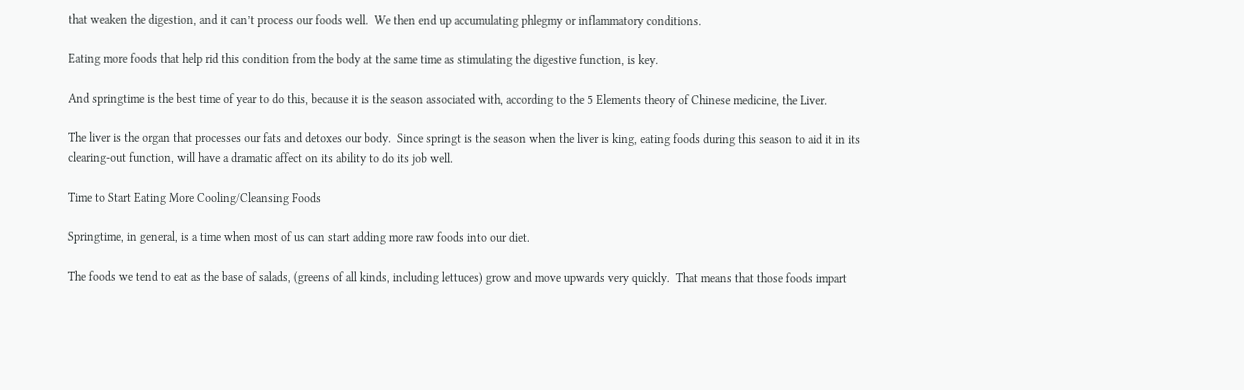that weaken the digestion, and it can’t process our foods well.  We then end up accumulating phlegmy or inflammatory conditions.

Eating more foods that help rid this condition from the body at the same time as stimulating the digestive function, is key.

And springtime is the best time of year to do this, because it is the season associated with, according to the 5 Elements theory of Chinese medicine, the Liver.

The liver is the organ that processes our fats and detoxes our body.  Since springt is the season when the liver is king, eating foods during this season to aid it in its clearing-out function, will have a dramatic affect on its ability to do its job well.

Time to Start Eating More Cooling/Cleansing Foods

Springtime, in general, is a time when most of us can start adding more raw foods into our diet.

The foods we tend to eat as the base of salads, (greens of all kinds, including lettuces) grow and move upwards very quickly.  That means that those foods impart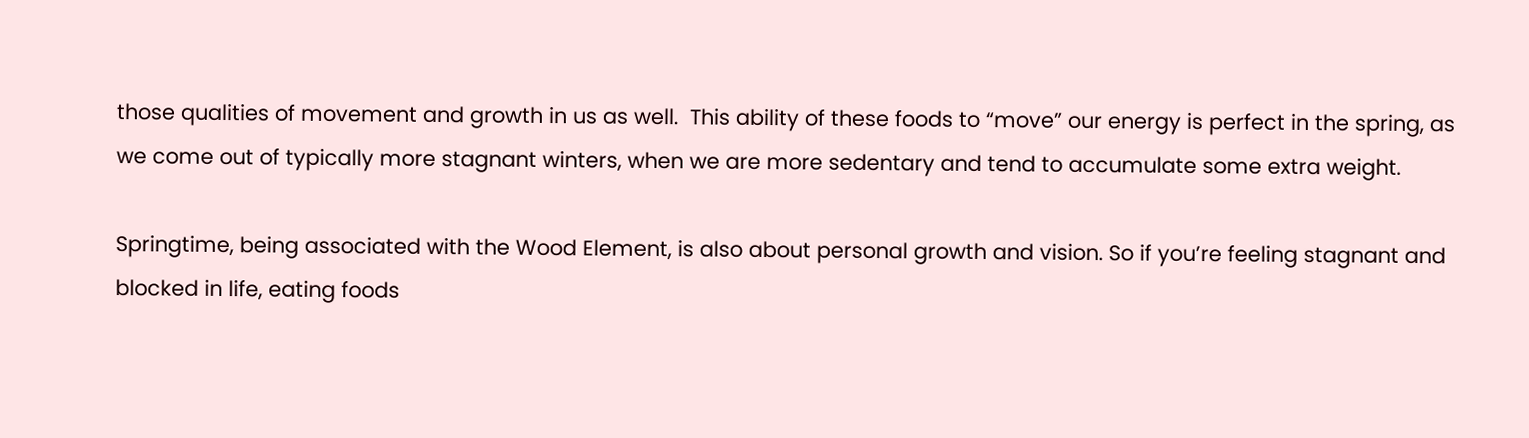those qualities of movement and growth in us as well.  This ability of these foods to “move” our energy is perfect in the spring, as we come out of typically more stagnant winters, when we are more sedentary and tend to accumulate some extra weight.

Springtime, being associated with the Wood Element, is also about personal growth and vision. So if you’re feeling stagnant and blocked in life, eating foods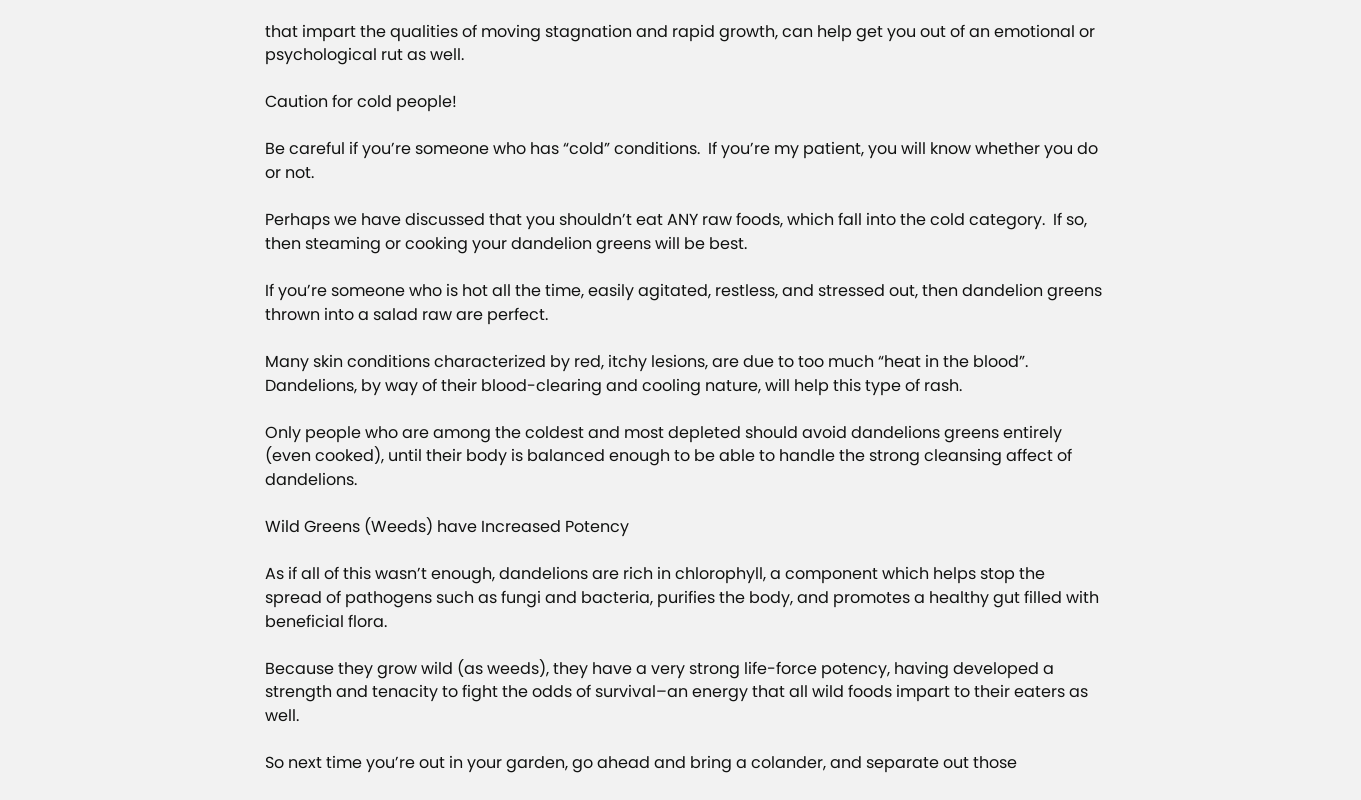that impart the qualities of moving stagnation and rapid growth, can help get you out of an emotional or psychological rut as well.

Caution for cold people!

Be careful if you’re someone who has “cold” conditions.  If you’re my patient, you will know whether you do or not.

Perhaps we have discussed that you shouldn’t eat ANY raw foods, which fall into the cold category.  If so, then steaming or cooking your dandelion greens will be best.

If you’re someone who is hot all the time, easily agitated, restless, and stressed out, then dandelion greens thrown into a salad raw are perfect.

Many skin conditions characterized by red, itchy lesions, are due to too much “heat in the blood”.  Dandelions, by way of their blood-clearing and cooling nature, will help this type of rash.

Only people who are among the coldest and most depleted should avoid dandelions greens entirely (even cooked), until their body is balanced enough to be able to handle the strong cleansing affect of dandelions.

Wild Greens (Weeds) have Increased Potency

As if all of this wasn’t enough, dandelions are rich in chlorophyll, a component which helps stop the spread of pathogens such as fungi and bacteria, purifies the body, and promotes a healthy gut filled with beneficial flora.

Because they grow wild (as weeds), they have a very strong life-force potency, having developed a strength and tenacity to fight the odds of survival–an energy that all wild foods impart to their eaters as well.

So next time you’re out in your garden, go ahead and bring a colander, and separate out those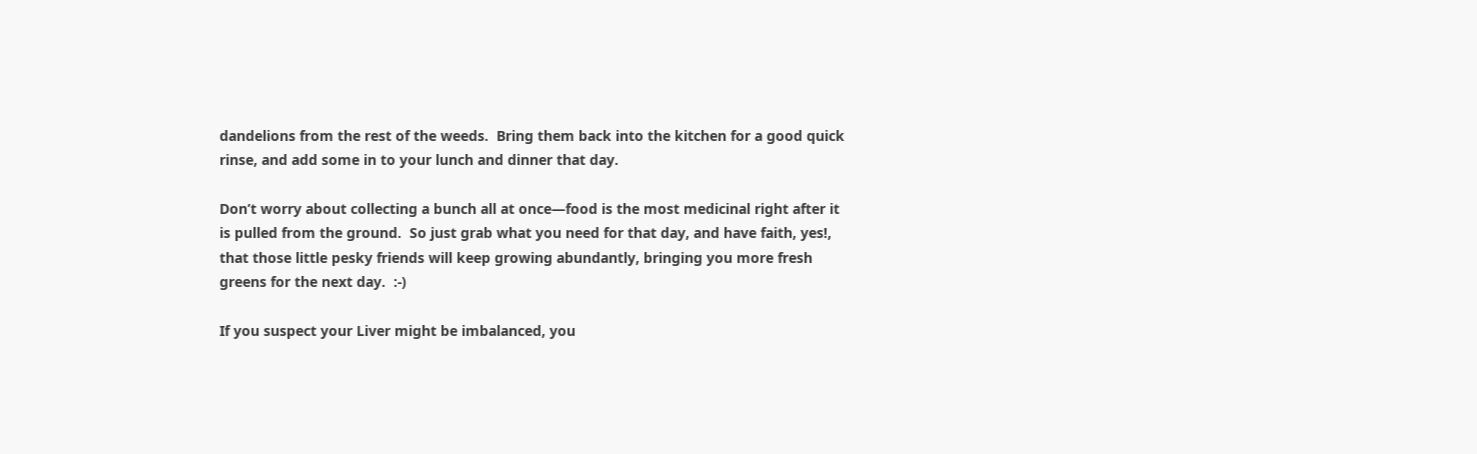dandelions from the rest of the weeds.  Bring them back into the kitchen for a good quick rinse, and add some in to your lunch and dinner that day.

Don’t worry about collecting a bunch all at once—food is the most medicinal right after it is pulled from the ground.  So just grab what you need for that day, and have faith, yes!, that those little pesky friends will keep growing abundantly, bringing you more fresh greens for the next day.  :-)

If you suspect your Liver might be imbalanced, you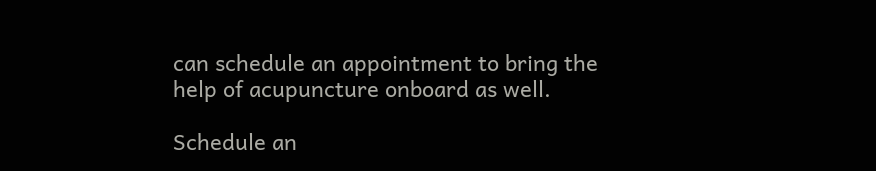can schedule an appointment to bring the help of acupuncture onboard as well.

Schedule an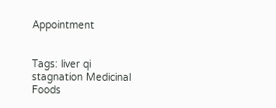Appointment


Tags: liver qi stagnation Medicinal Foods